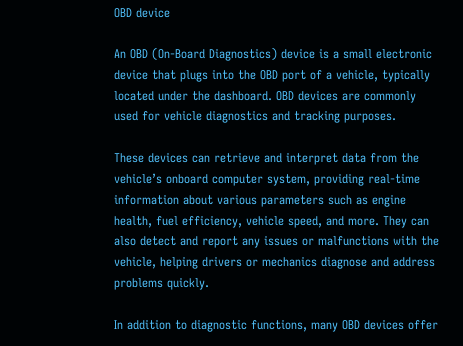OBD device

An OBD (On-Board Diagnostics) device is a small electronic device that plugs into the OBD port of a vehicle, typically located under the dashboard. OBD devices are commonly used for vehicle diagnostics and tracking purposes.

These devices can retrieve and interpret data from the vehicle’s onboard computer system, providing real-time information about various parameters such as engine health, fuel efficiency, vehicle speed, and more. They can also detect and report any issues or malfunctions with the vehicle, helping drivers or mechanics diagnose and address problems quickly.

In addition to diagnostic functions, many OBD devices offer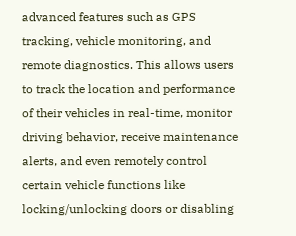advanced features such as GPS tracking, vehicle monitoring, and remote diagnostics. This allows users to track the location and performance of their vehicles in real-time, monitor driving behavior, receive maintenance alerts, and even remotely control certain vehicle functions like locking/unlocking doors or disabling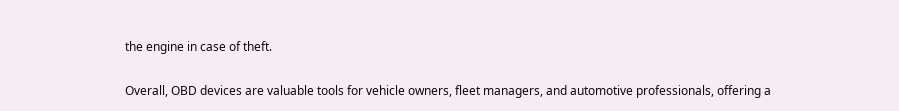the engine in case of theft.

Overall, OBD devices are valuable tools for vehicle owners, fleet managers, and automotive professionals, offering a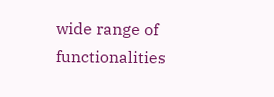wide range of functionalities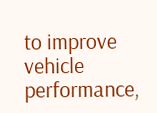to improve vehicle performance,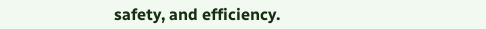safety, and efficiency.